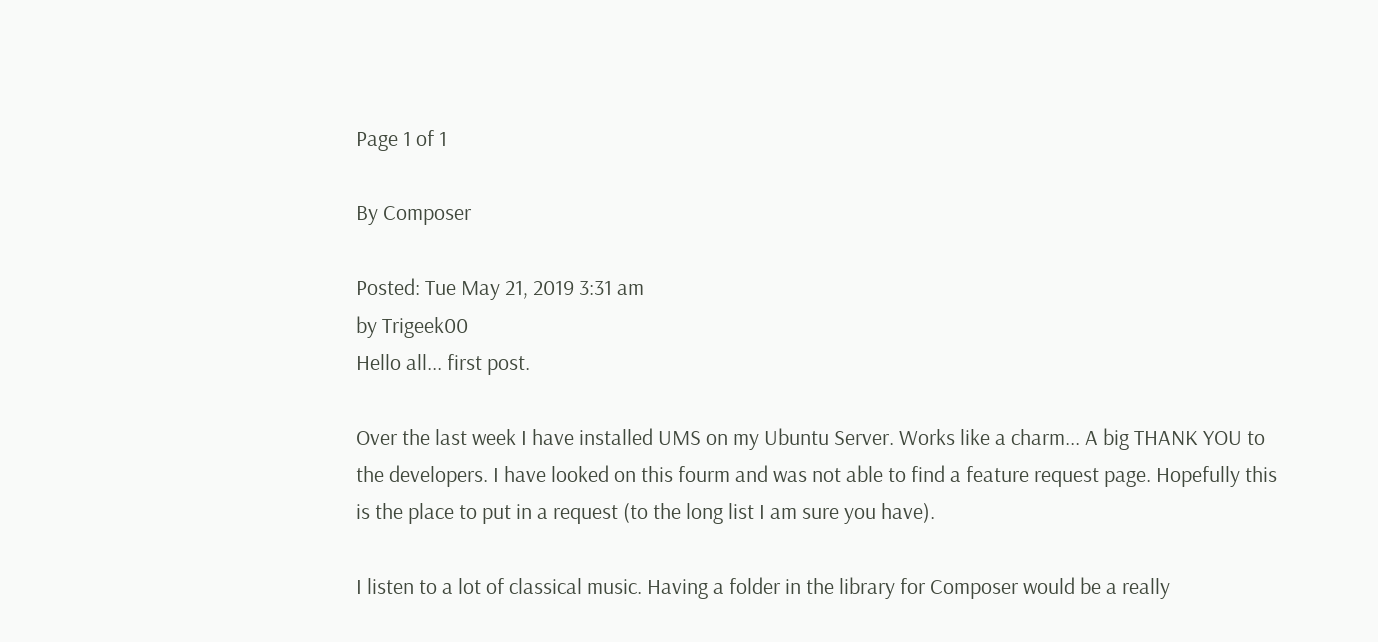Page 1 of 1

By Composer

Posted: Tue May 21, 2019 3:31 am
by Trigeek00
Hello all... first post.

Over the last week I have installed UMS on my Ubuntu Server. Works like a charm... A big THANK YOU to the developers. I have looked on this fourm and was not able to find a feature request page. Hopefully this is the place to put in a request (to the long list I am sure you have).

I listen to a lot of classical music. Having a folder in the library for Composer would be a really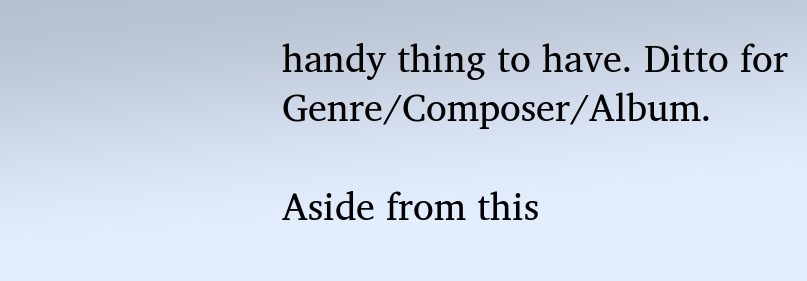handy thing to have. Ditto for Genre/Composer/Album.

Aside from this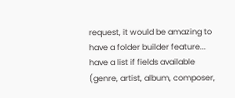request, it would be amazing to have a folder builder feature... have a list if fields available (genre, artist, album, composer,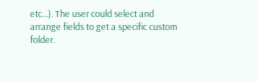etc...). The user could select and arrange fields to get a specific custom folder.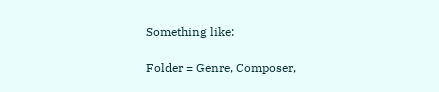Something like:

Folder = Genre, Composer,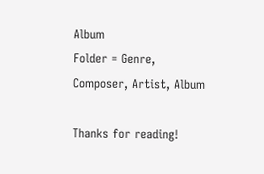Album
Folder = Genre, Composer, Artist, Album

Thanks for reading!